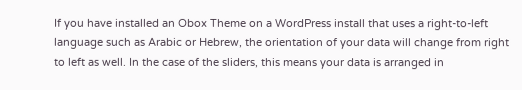If you have installed an Obox Theme on a WordPress install that uses a right-to-left language such as Arabic or Hebrew, the orientation of your data will change from right to left as well. In the case of the sliders, this means your data is arranged in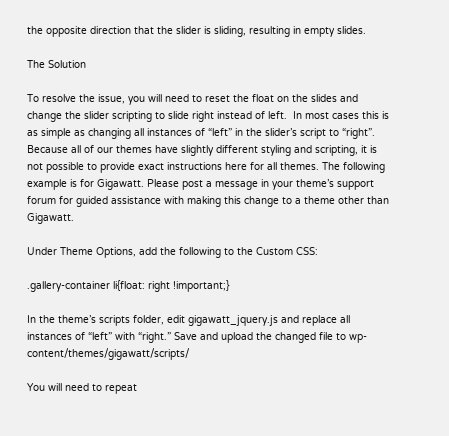the opposite direction that the slider is sliding, resulting in empty slides.

The Solution

To resolve the issue, you will need to reset the float on the slides and change the slider scripting to slide right instead of left.  In most cases this is as simple as changing all instances of “left” in the slider’s script to “right”. Because all of our themes have slightly different styling and scripting, it is not possible to provide exact instructions here for all themes. The following example is for Gigawatt. Please post a message in your theme’s support forum for guided assistance with making this change to a theme other than Gigawatt.

Under Theme Options, add the following to the Custom CSS:

.gallery-container li{float: right !important;}

In the theme’s scripts folder, edit gigawatt_jquery.js and replace all instances of “left” with “right.” Save and upload the changed file to wp-content/themes/gigawatt/scripts/

You will need to repeat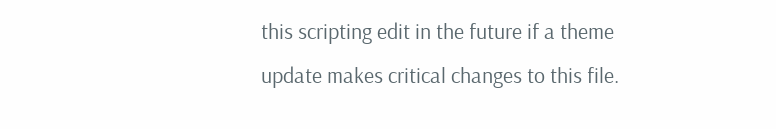this scripting edit in the future if a theme update makes critical changes to this file.